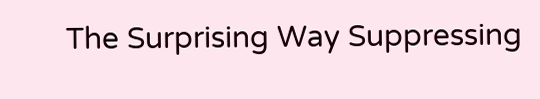The Surprising Way Suppressing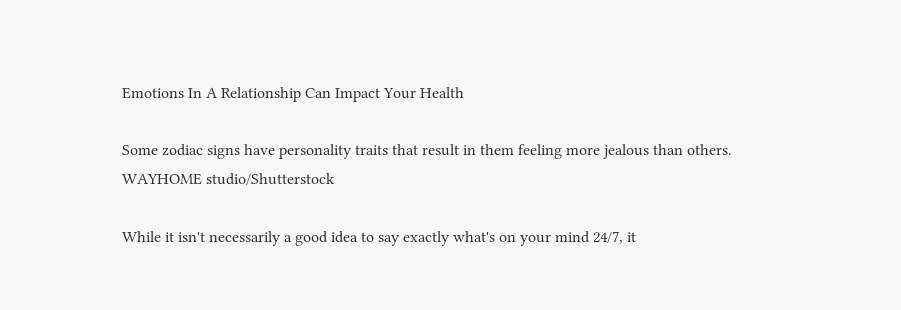Emotions In A Relationship Can Impact Your Health

Some zodiac signs have personality traits that result in them feeling more jealous than others.
WAYHOME studio/Shutterstock

While it isn't necessarily a good idea to say exactly what's on your mind 24/7, it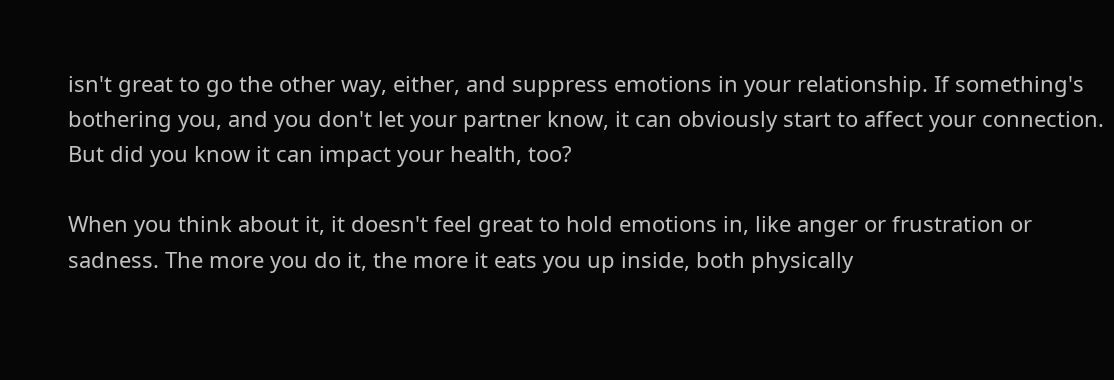isn't great to go the other way, either, and suppress emotions in your relationship. If something's bothering you, and you don't let your partner know, it can obviously start to affect your connection. But did you know it can impact your health, too?

When you think about it, it doesn't feel great to hold emotions in, like anger or frustration or sadness. The more you do it, the more it eats you up inside, both physically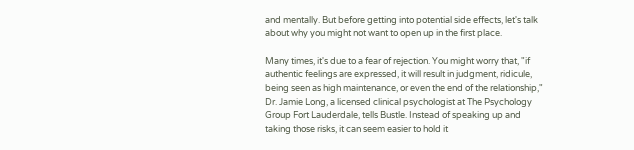and mentally. But before getting into potential side effects, let's talk about why you might not want to open up in the first place.

Many times, it's due to a fear of rejection. You might worry that, "if authentic feelings are expressed, it will result in judgment, ridicule, being seen as high maintenance, or even the end of the relationship," Dr. Jamie Long, a licensed clinical psychologist at The Psychology Group Fort Lauderdale, tells Bustle. Instead of speaking up and taking those risks, it can seem easier to hold it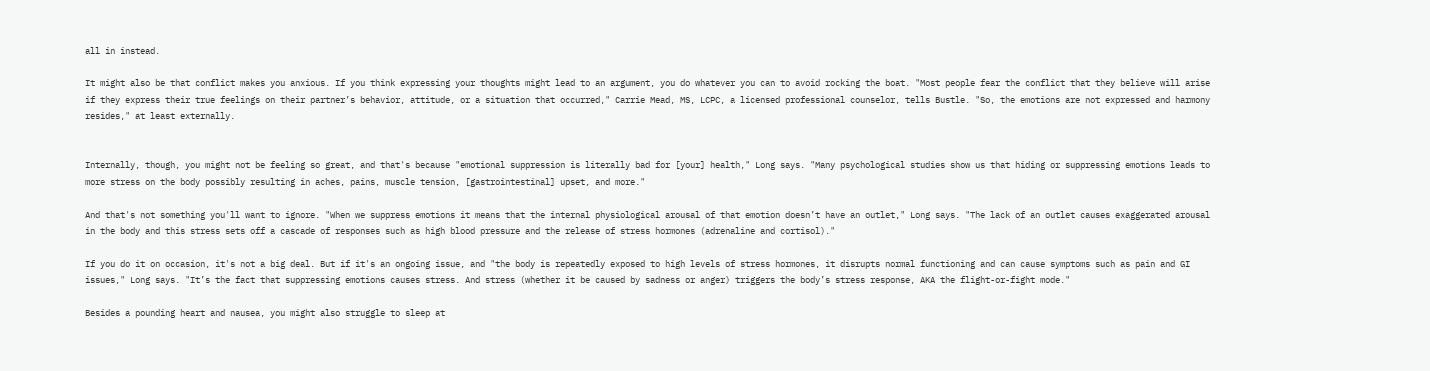all in instead.

It might also be that conflict makes you anxious. If you think expressing your thoughts might lead to an argument, you do whatever you can to avoid rocking the boat. "Most people fear the conflict that they believe will arise if they express their true feelings on their partner’s behavior, attitude, or a situation that occurred," Carrie Mead, MS, LCPC, a licensed professional counselor, tells Bustle. "So, the emotions are not expressed and harmony resides," at least externally.


Internally, though, you might not be feeling so great, and that's because "emotional suppression is literally bad for [your] health," Long says. "Many psychological studies show us that hiding or suppressing emotions leads to more stress on the body possibly resulting in aches, pains, muscle tension, [gastrointestinal] upset, and more."

And that's not something you'll want to ignore. "When we suppress emotions it means that the internal physiological arousal of that emotion doesn’t have an outlet," Long says. "The lack of an outlet causes exaggerated arousal in the body and this stress sets off a cascade of responses such as high blood pressure and the release of stress hormones (adrenaline and cortisol)."

If you do it on occasion, it's not a big deal. But if it's an ongoing issue, and "the body is repeatedly exposed to high levels of stress hormones, it disrupts normal functioning and can cause symptoms such as pain and GI issues," Long says. "It’s the fact that suppressing emotions causes stress. And stress (whether it be caused by sadness or anger) triggers the body’s stress response, AKA the flight-or-fight mode."

Besides a pounding heart and nausea, you might also struggle to sleep at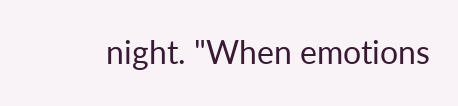night. "When emotions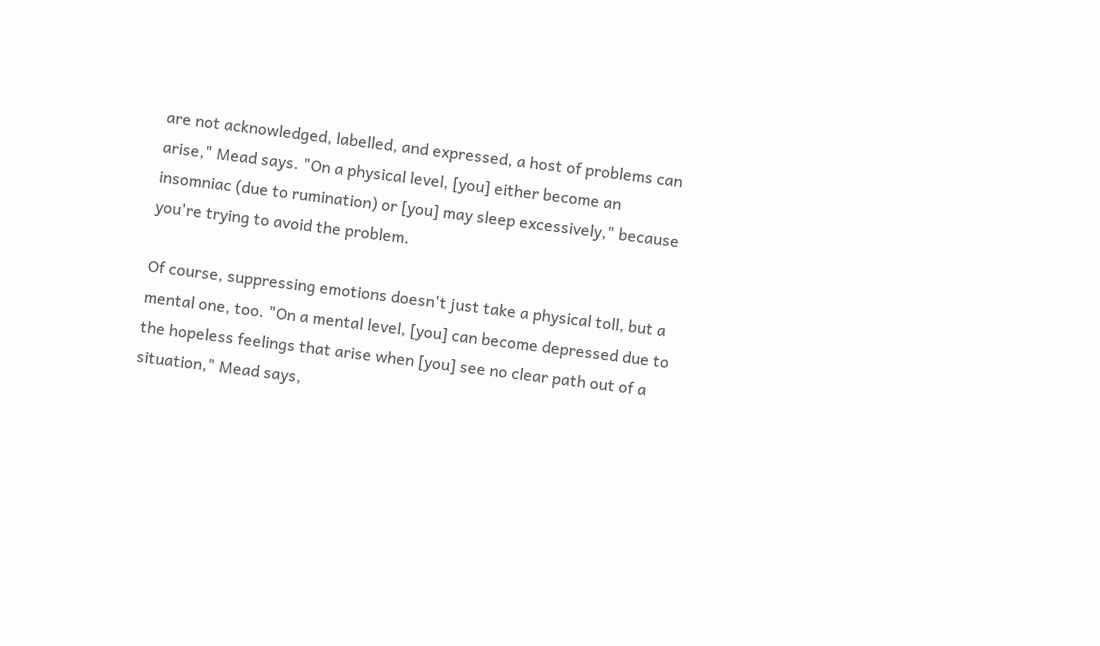are not acknowledged, labelled, and expressed, a host of problems can arise," Mead says. "On a physical level, [you] either become an insomniac (due to rumination) or [you] may sleep excessively," because you're trying to avoid the problem.

Of course, suppressing emotions doesn't just take a physical toll, but a mental one, too. "On a mental level, [you] can become depressed due to the hopeless feelings that arise when [you] see no clear path out of a situation," Mead says,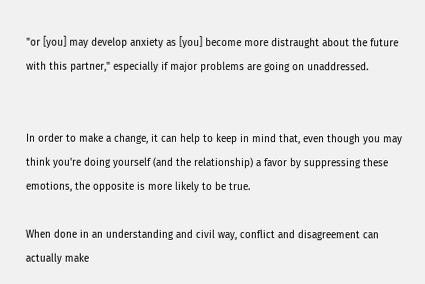"or [you] may develop anxiety as [you] become more distraught about the future with this partner," especially if major problems are going on unaddressed.


In order to make a change, it can help to keep in mind that, even though you may think you're doing yourself (and the relationship) a favor by suppressing these emotions, the opposite is more likely to be true.

When done in an understanding and civil way, conflict and disagreement can actually make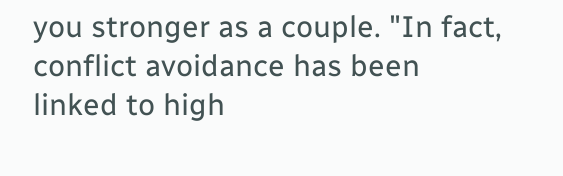you stronger as a couple. "In fact, conflict avoidance has been linked to high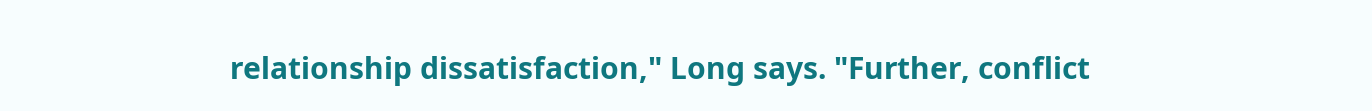relationship dissatisfaction," Long says. "Further, conflict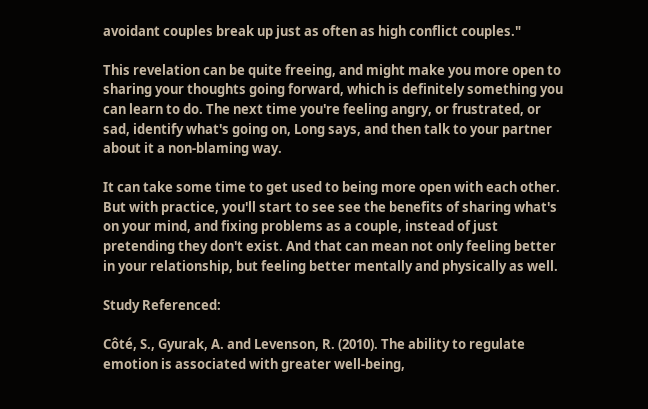avoidant couples break up just as often as high conflict couples."

This revelation can be quite freeing, and might make you more open to sharing your thoughts going forward, which is definitely something you can learn to do. The next time you're feeling angry, or frustrated, or sad, identify what's going on, Long says, and then talk to your partner about it a non-blaming way.

It can take some time to get used to being more open with each other. But with practice, you'll start to see see the benefits of sharing what's on your mind, and fixing problems as a couple, instead of just pretending they don't exist. And that can mean not only feeling better in your relationship, but feeling better mentally and physically as well.

Study Referenced:

Côté, S., Gyurak, A. and Levenson, R. (2010). The ability to regulate emotion is associated with greater well-being,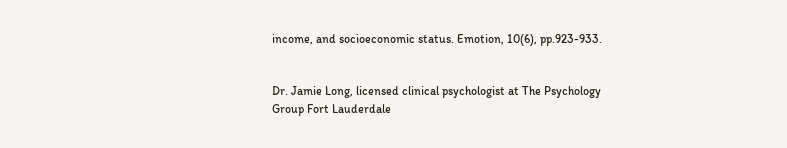income, and socioeconomic status. Emotion, 10(6), pp.923-933.


Dr. Jamie Long, licensed clinical psychologist at The Psychology Group Fort Lauderdale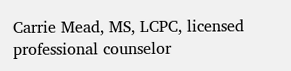Carrie Mead, MS, LCPC, licensed professional counselor